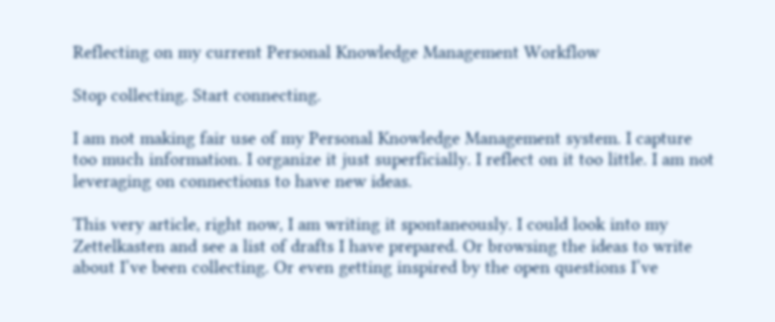Reflecting on my current Personal Knowledge Management Workflow

Stop collecting. Start connecting.

I am not making fair use of my Personal Knowledge Management system. I capture too much information. I organize it just superficially. I reflect on it too little. I am not leveraging on connections to have new ideas.

This very article, right now, I am writing it spontaneously. I could look into my Zettelkasten and see a list of drafts I have prepared. Or browsing the ideas to write about I’ve been collecting. Or even getting inspired by the open questions I’ve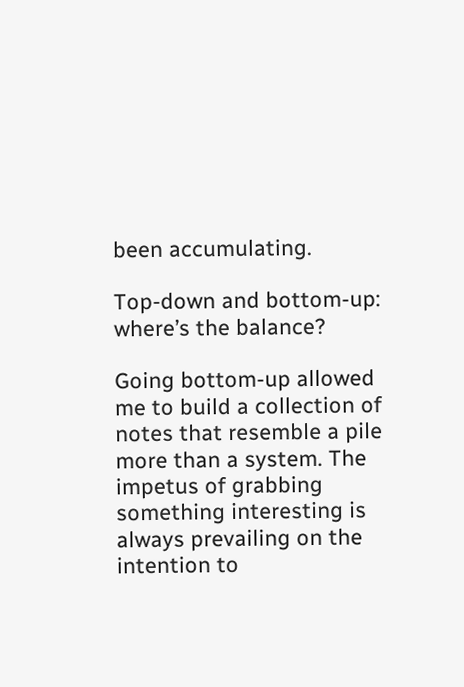been accumulating.

Top-down and bottom-up: where’s the balance?

Going bottom-up allowed me to build a collection of notes that resemble a pile more than a system. The impetus of grabbing something interesting is always prevailing on the intention to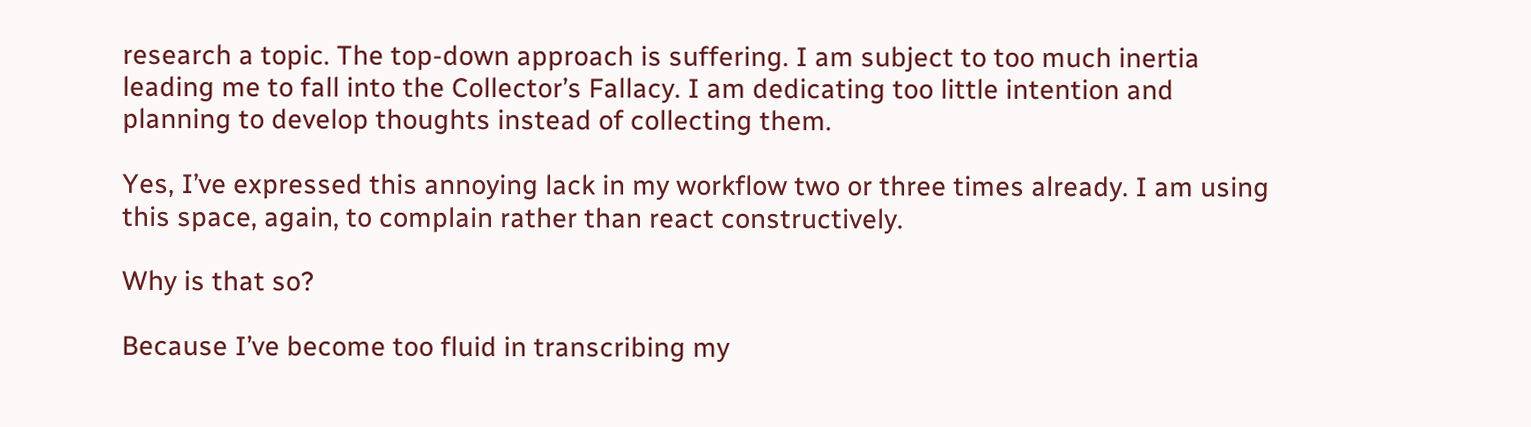research a topic. The top-down approach is suffering. I am subject to too much inertia leading me to fall into the Collector’s Fallacy. I am dedicating too little intention and planning to develop thoughts instead of collecting them.

Yes, I’ve expressed this annoying lack in my workflow two or three times already. I am using this space, again, to complain rather than react constructively.

Why is that so?

Because I’ve become too fluid in transcribing my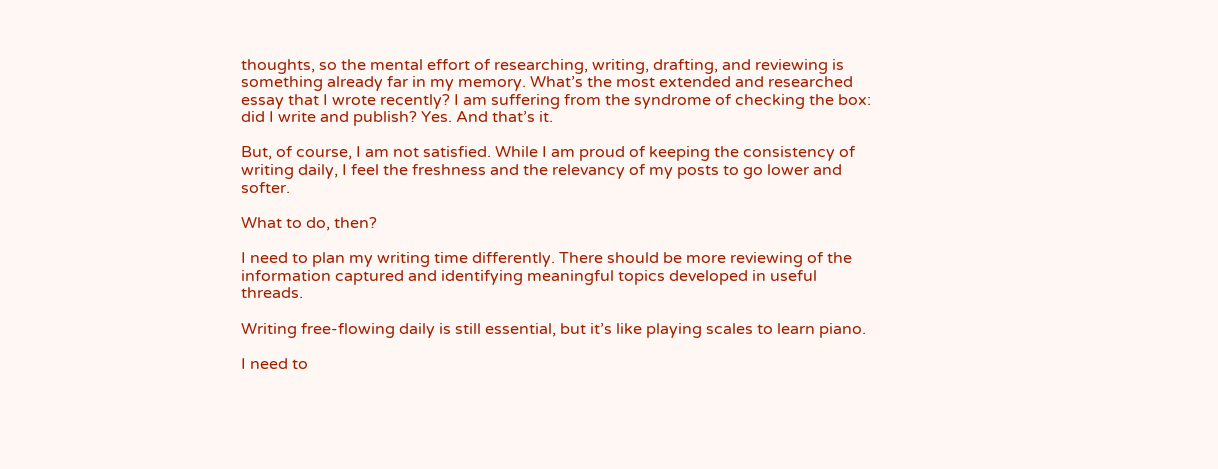thoughts, so the mental effort of researching, writing, drafting, and reviewing is something already far in my memory. What’s the most extended and researched essay that I wrote recently? I am suffering from the syndrome of checking the box: did I write and publish? Yes. And that’s it.

But, of course, I am not satisfied. While I am proud of keeping the consistency of writing daily, I feel the freshness and the relevancy of my posts to go lower and softer.

What to do, then?

I need to plan my writing time differently. There should be more reviewing of the information captured and identifying meaningful topics developed in useful threads.

Writing free-flowing daily is still essential, but it’s like playing scales to learn piano.

I need to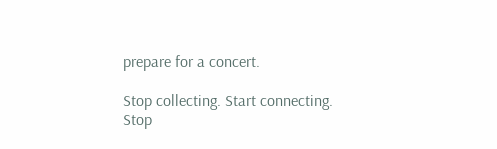prepare for a concert.

Stop collecting. Start connecting.
Stop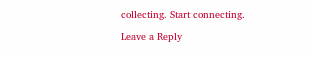collecting. Start connecting.

Leave a Reply